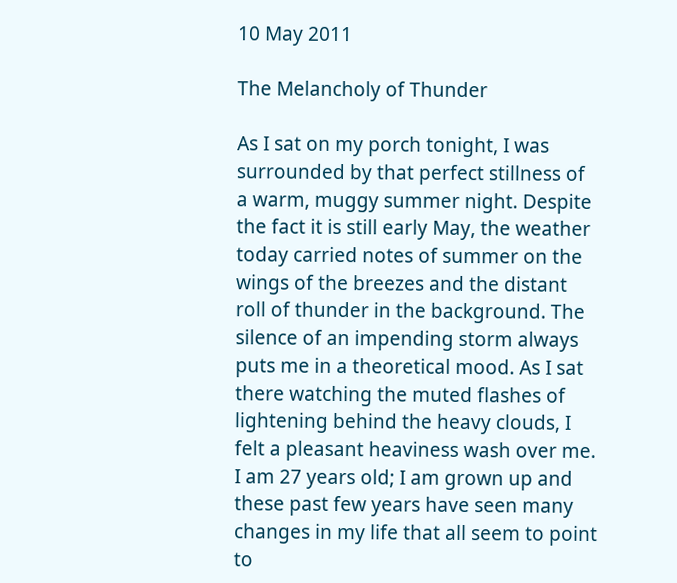10 May 2011

The Melancholy of Thunder

As I sat on my porch tonight, I was surrounded by that perfect stillness of a warm, muggy summer night. Despite the fact it is still early May, the weather today carried notes of summer on the wings of the breezes and the distant roll of thunder in the background. The silence of an impending storm always puts me in a theoretical mood. As I sat there watching the muted flashes of lightening behind the heavy clouds, I felt a pleasant heaviness wash over me. I am 27 years old; I am grown up and these past few years have seen many changes in my life that all seem to point to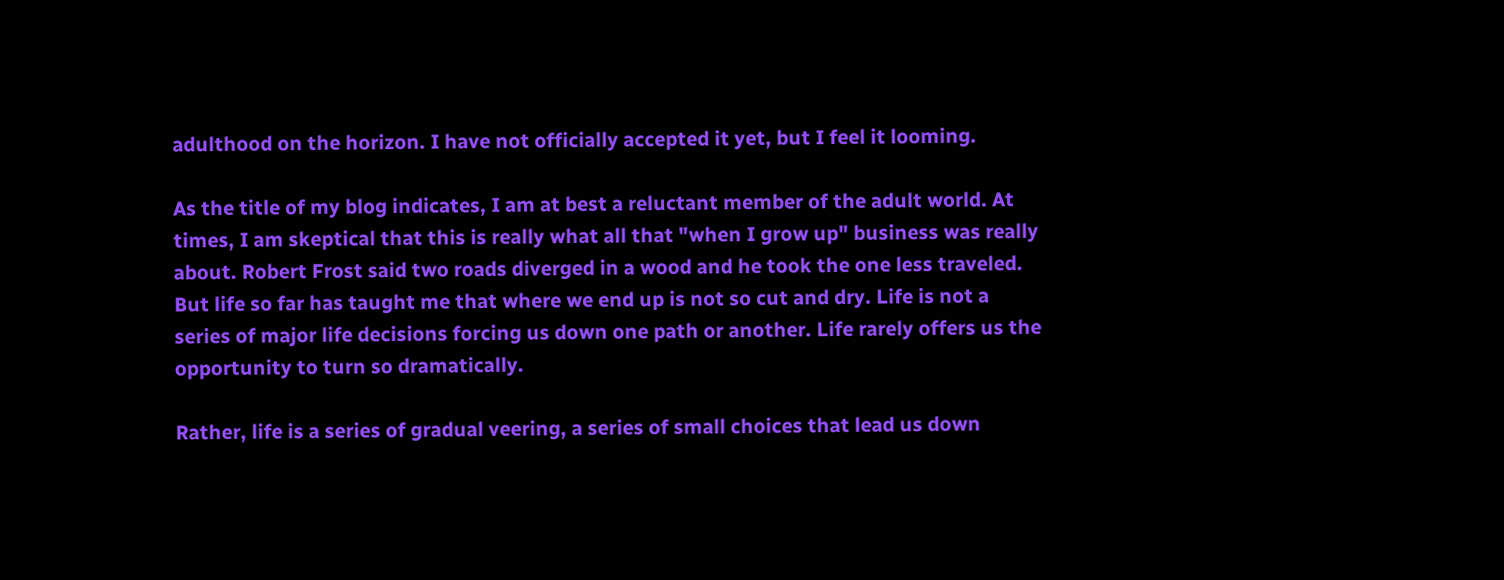adulthood on the horizon. I have not officially accepted it yet, but I feel it looming.

As the title of my blog indicates, I am at best a reluctant member of the adult world. At times, I am skeptical that this is really what all that "when I grow up" business was really about. Robert Frost said two roads diverged in a wood and he took the one less traveled. But life so far has taught me that where we end up is not so cut and dry. Life is not a series of major life decisions forcing us down one path or another. Life rarely offers us the opportunity to turn so dramatically.

Rather, life is a series of gradual veering, a series of small choices that lead us down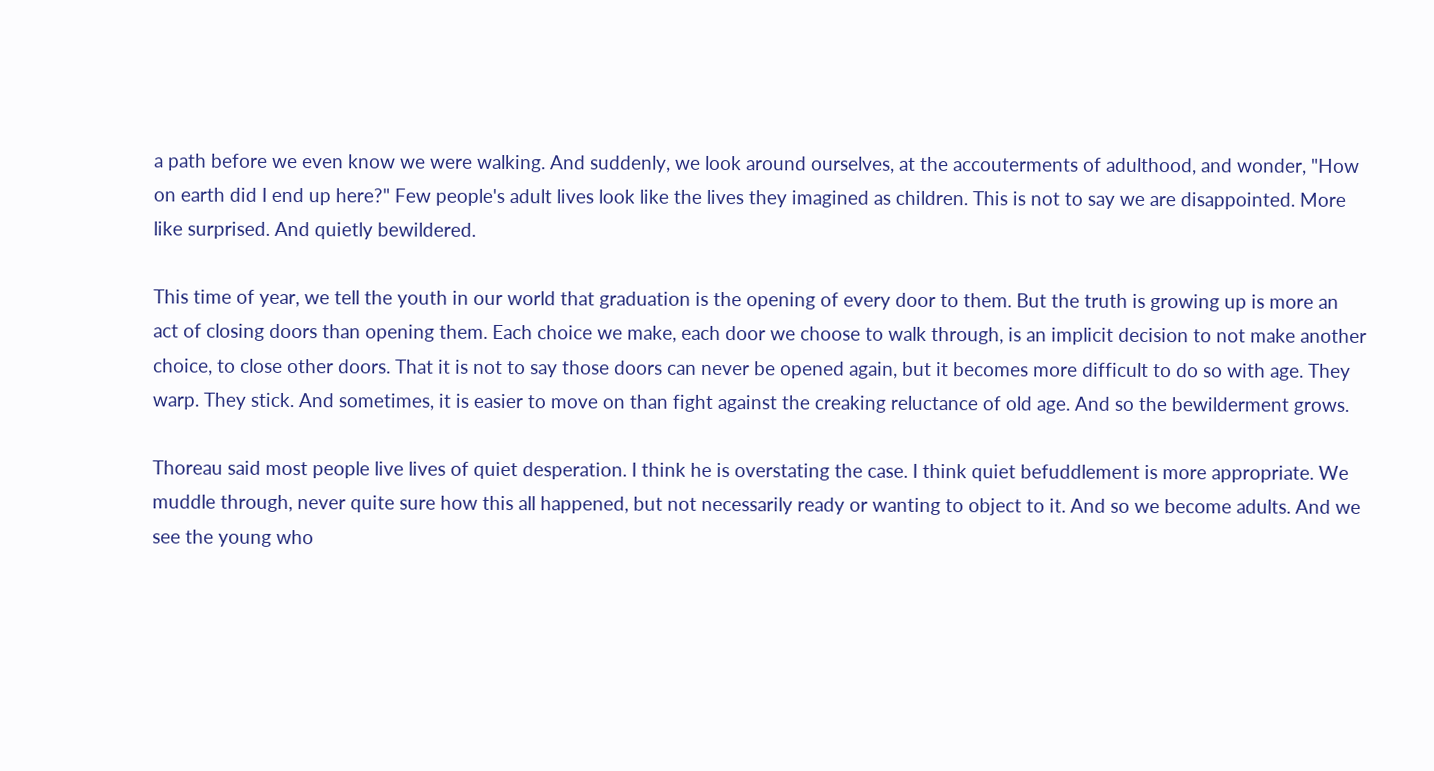a path before we even know we were walking. And suddenly, we look around ourselves, at the accouterments of adulthood, and wonder, "How on earth did I end up here?" Few people's adult lives look like the lives they imagined as children. This is not to say we are disappointed. More like surprised. And quietly bewildered.

This time of year, we tell the youth in our world that graduation is the opening of every door to them. But the truth is growing up is more an act of closing doors than opening them. Each choice we make, each door we choose to walk through, is an implicit decision to not make another choice, to close other doors. That it is not to say those doors can never be opened again, but it becomes more difficult to do so with age. They warp. They stick. And sometimes, it is easier to move on than fight against the creaking reluctance of old age. And so the bewilderment grows.

Thoreau said most people live lives of quiet desperation. I think he is overstating the case. I think quiet befuddlement is more appropriate. We muddle through, never quite sure how this all happened, but not necessarily ready or wanting to object to it. And so we become adults. And we see the young who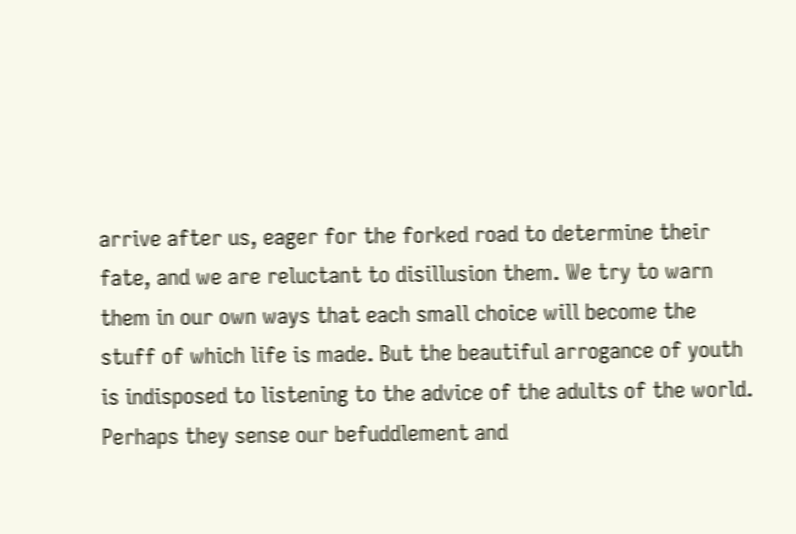arrive after us, eager for the forked road to determine their fate, and we are reluctant to disillusion them. We try to warn them in our own ways that each small choice will become the stuff of which life is made. But the beautiful arrogance of youth is indisposed to listening to the advice of the adults of the world. Perhaps they sense our befuddlement and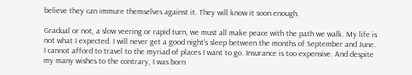believe they can immure themselves against it. They will know it soon enough.

Gradual or not, a slow veering or rapid turn, we must all make peace with the path we walk. My life is not what I expected. I will never get a good night's sleep between the months of September and June. I cannot afford to travel to the myriad of places I want to go. Insurance is too expensive. And despite my many wishes to the contrary, I was born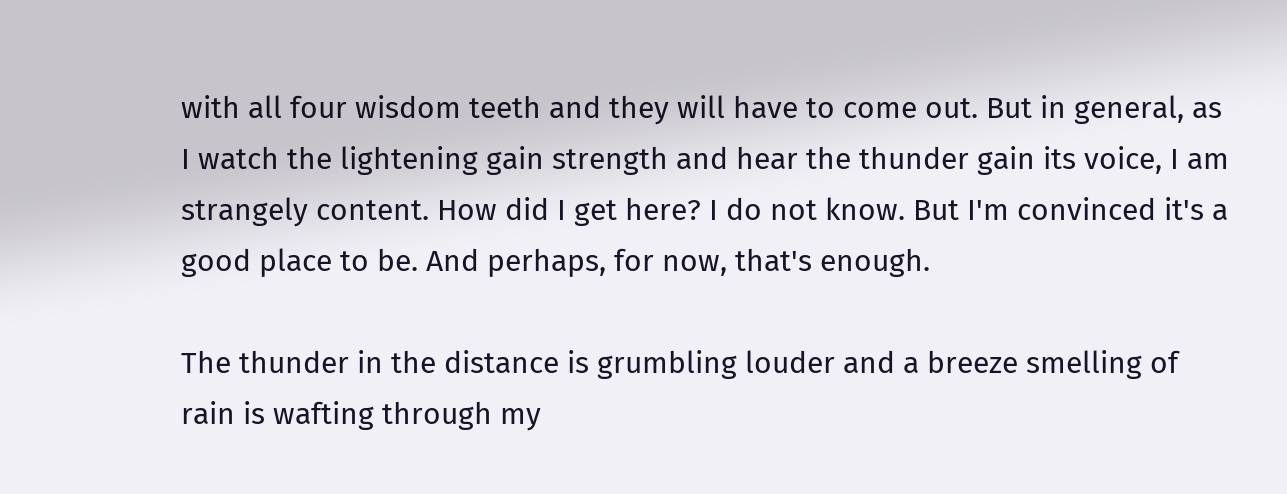with all four wisdom teeth and they will have to come out. But in general, as I watch the lightening gain strength and hear the thunder gain its voice, I am strangely content. How did I get here? I do not know. But I'm convinced it's a good place to be. And perhaps, for now, that's enough.

The thunder in the distance is grumbling louder and a breeze smelling of rain is wafting through my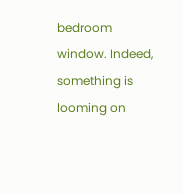bedroom window. Indeed, something is looming on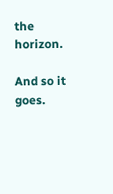the horizon.

And so it goes.